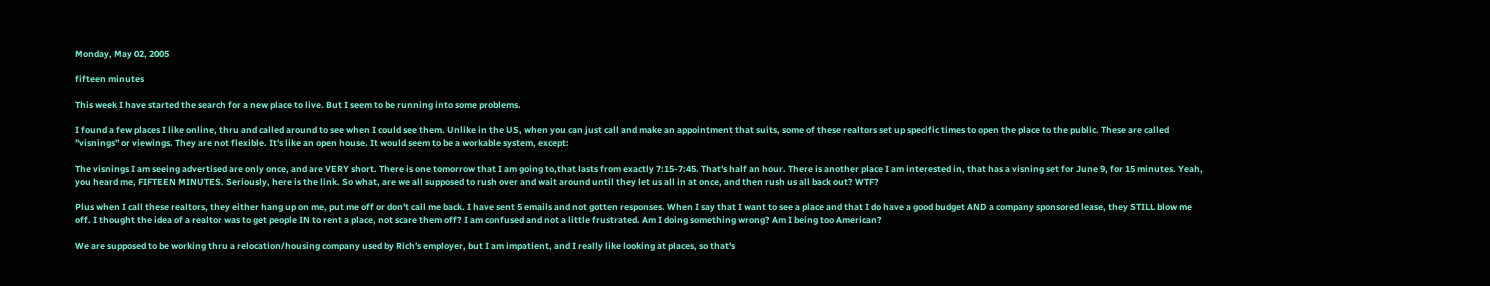Monday, May 02, 2005

fifteen minutes

This week I have started the search for a new place to live. But I seem to be running into some problems.

I found a few places I like online, thru and called around to see when I could see them. Unlike in the US, when you can just call and make an appointment that suits, some of these realtors set up specific times to open the place to the public. These are called "visnings" or viewings. They are not flexible. It's like an open house. It would seem to be a workable system, except:

The visnings I am seeing advertised are only once, and are VERY short. There is one tomorrow that I am going to,that lasts from exactly 7:15-7:45. That's half an hour. There is another place I am interested in, that has a visning set for June 9, for 15 minutes. Yeah, you heard me, FIFTEEN MINUTES. Seriously, here is the link. So what, are we all supposed to rush over and wait around until they let us all in at once, and then rush us all back out? WTF?

Plus when I call these realtors, they either hang up on me, put me off or don't call me back. I have sent 5 emails and not gotten responses. When I say that I want to see a place and that I do have a good budget AND a company sponsored lease, they STILL blow me off. I thought the idea of a realtor was to get people IN to rent a place, not scare them off? I am confused and not a little frustrated. Am I doing something wrong? Am I being too American?

We are supposed to be working thru a relocation/housing company used by Rich's employer, but I am impatient, and I really like looking at places, so that's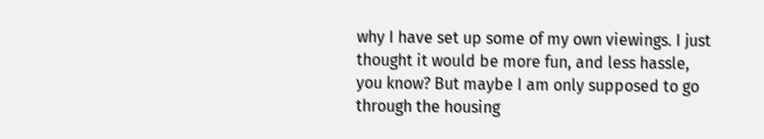why I have set up some of my own viewings. I just thought it would be more fun, and less hassle, you know? But maybe I am only supposed to go through the housing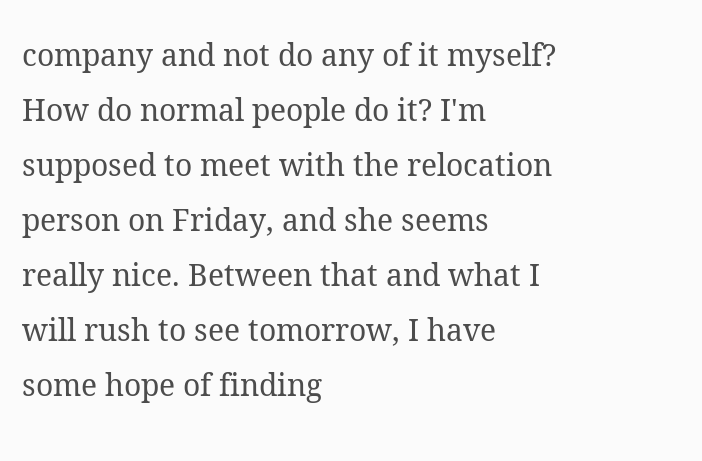company and not do any of it myself? How do normal people do it? I'm supposed to meet with the relocation person on Friday, and she seems really nice. Between that and what I will rush to see tomorrow, I have some hope of finding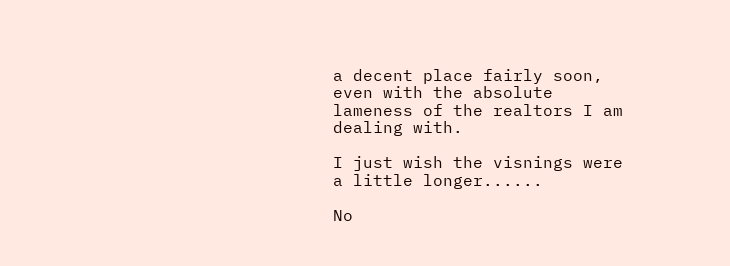a decent place fairly soon, even with the absolute lameness of the realtors I am dealing with.

I just wish the visnings were a little longer......

No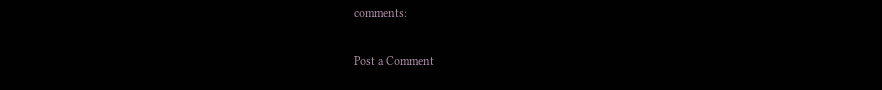comments:

Post a Comment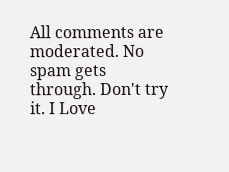All comments are moderated. No spam gets through. Don't try it. I Love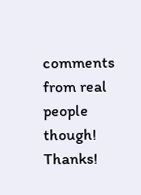comments from real people though! Thanks!